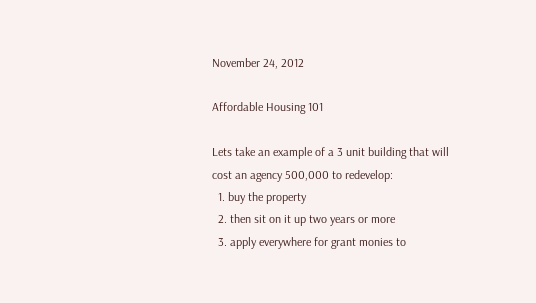November 24, 2012

Affordable Housing 101

Lets take an example of a 3 unit building that will cost an agency 500,000 to redevelop:
  1. buy the property
  2. then sit on it up two years or more
  3. apply everywhere for grant monies to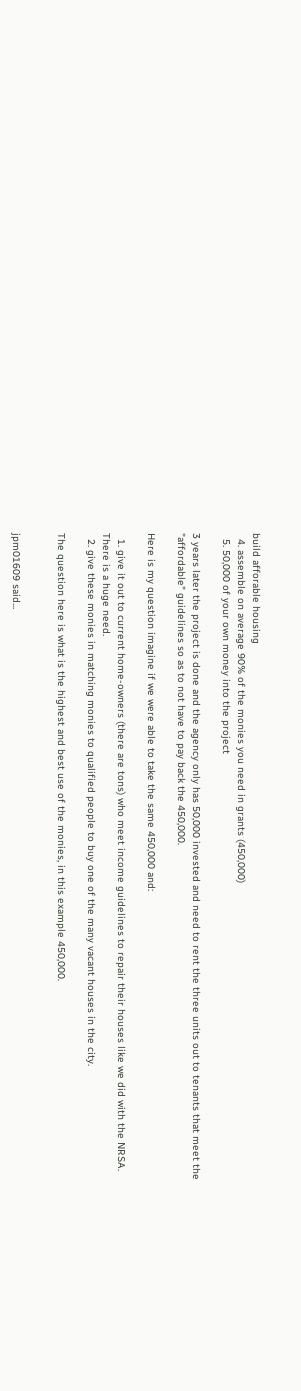build afforable housing
  4. assemble on average 90% of the monies you need in grants (450,000)
  5. 50,000 of your own money into the project

3 years later the project is done and the agency only has 50,000 invested and need to rent the three units out to tenants that meet the "affordable" guidelines so as to not have to pay back the 450,000.

Here is my question imagine if we were able to take the same 450,000 and:

  1. give it out to current home-owners (there are tons) who meet income guidelines to repair their houses like we did with the NRSA. There is a huge need.
  2. give these monies in matching monies to qualified people to buy one of the many vacant houses in the city.

The question here is what is the highest and best use of the monies, in this example 450,000.


jpm01609 said...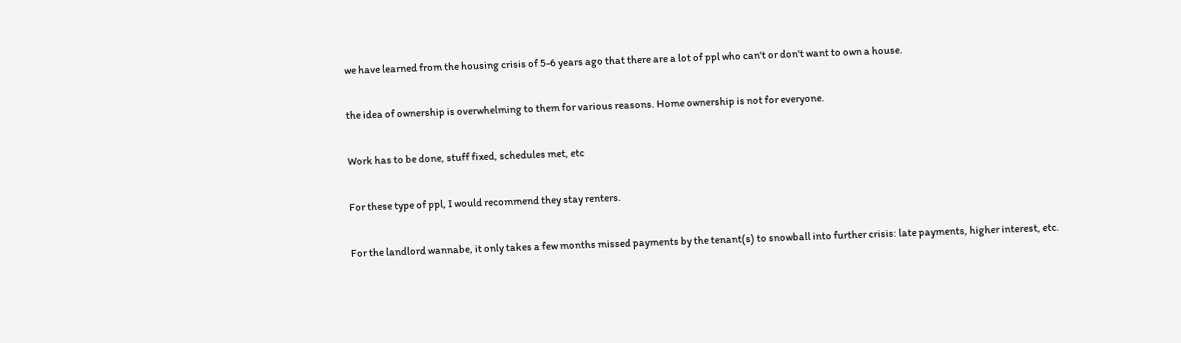we have learned from the housing crisis of 5-6 years ago that there are a lot of ppl who can't or don't want to own a house.

the idea of ownership is overwhelming to them for various reasons. Home ownership is not for everyone.

Work has to be done, stuff fixed, schedules met, etc

For these type of ppl, I would recommend they stay renters.

For the landlord wannabe, it only takes a few months missed payments by the tenant(s) to snowball into further crisis: late payments, higher interest, etc.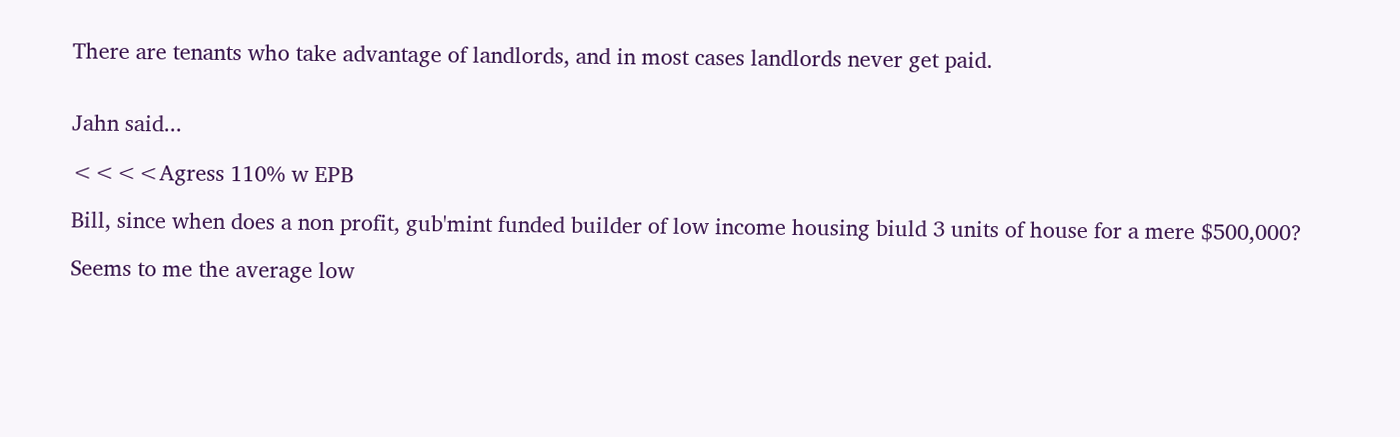There are tenants who take advantage of landlords, and in most cases landlords never get paid.


Jahn said...

<<<<Agress 110% w EPB

Bill, since when does a non profit, gub'mint funded builder of low income housing biuld 3 units of house for a mere $500,000?

Seems to me the average low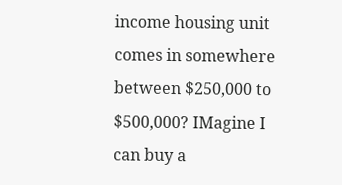income housing unit comes in somewhere between $250,000 to $500,000? IMagine I can buy a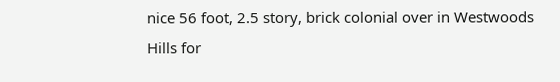nice 56 foot, 2.5 story, brick colonial over in Westwoods Hills for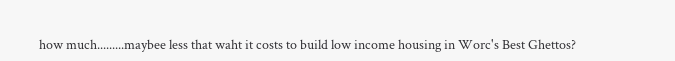how much.........maybee less that waht it costs to build low income housing in Worc's Best Ghettos?